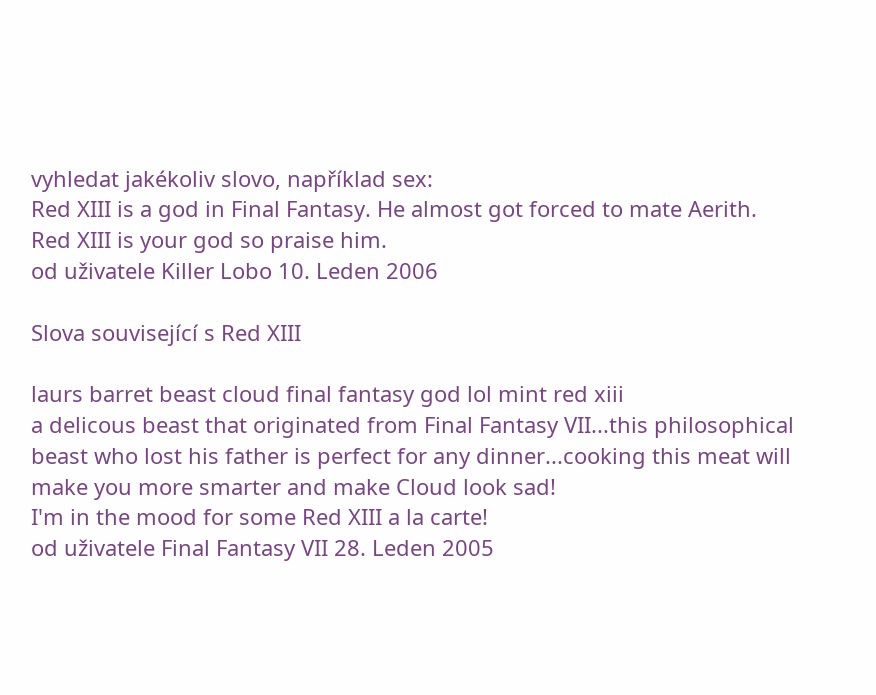vyhledat jakékoliv slovo, například sex:
Red XIII is a god in Final Fantasy. He almost got forced to mate Aerith.
Red XIII is your god so praise him.
od uživatele Killer Lobo 10. Leden 2006

Slova související s Red XIII

laurs barret beast cloud final fantasy god lol mint red xiii
a delicous beast that originated from Final Fantasy VII...this philosophical beast who lost his father is perfect for any dinner...cooking this meat will make you more smarter and make Cloud look sad!
I'm in the mood for some Red XIII a la carte!
od uživatele Final Fantasy VII 28. Leden 2005